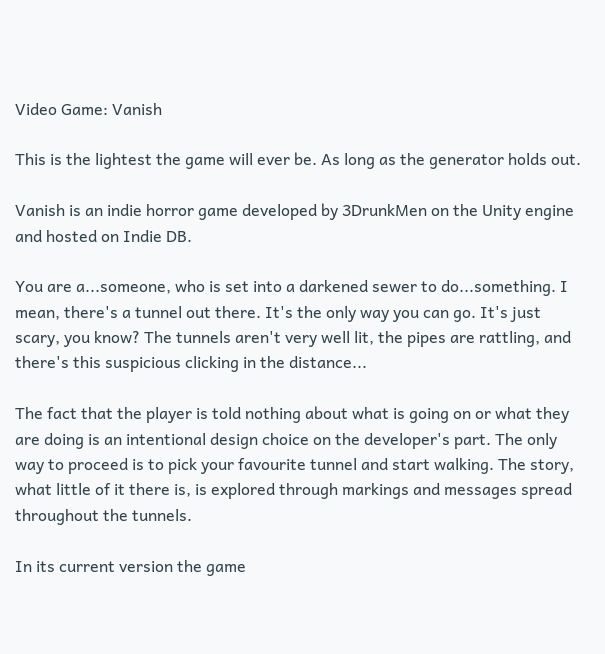Video Game: Vanish

This is the lightest the game will ever be. As long as the generator holds out.

Vanish is an indie horror game developed by 3DrunkMen on the Unity engine and hosted on Indie DB.

You are a...someone, who is set into a darkened sewer to do...something. I mean, there's a tunnel out there. It's the only way you can go. It's just scary, you know? The tunnels aren't very well lit, the pipes are rattling, and there's this suspicious clicking in the distance...

The fact that the player is told nothing about what is going on or what they are doing is an intentional design choice on the developer's part. The only way to proceed is to pick your favourite tunnel and start walking. The story, what little of it there is, is explored through markings and messages spread throughout the tunnels.

In its current version the game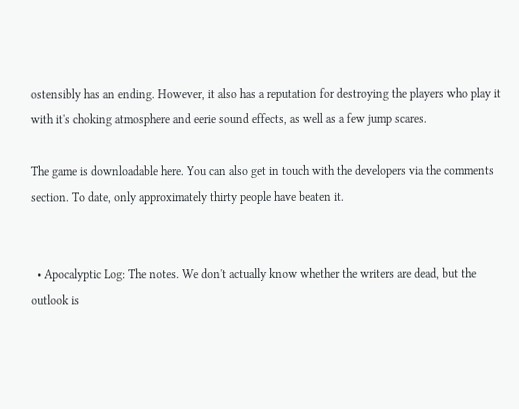ostensibly has an ending. However, it also has a reputation for destroying the players who play it with it's choking atmosphere and eerie sound effects, as well as a few jump scares.

The game is downloadable here. You can also get in touch with the developers via the comments section. To date, only approximately thirty people have beaten it.


  • Apocalyptic Log: The notes. We don't actually know whether the writers are dead, but the outlook is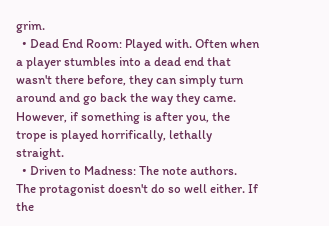grim.
  • Dead End Room: Played with. Often when a player stumbles into a dead end that wasn't there before, they can simply turn around and go back the way they came. However, if something is after you, the trope is played horrifically, lethally straight.
  • Driven to Madness: The note authors. The protagonist doesn't do so well either. If the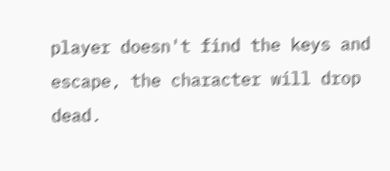player doesn't find the keys and escape, the character will drop dead.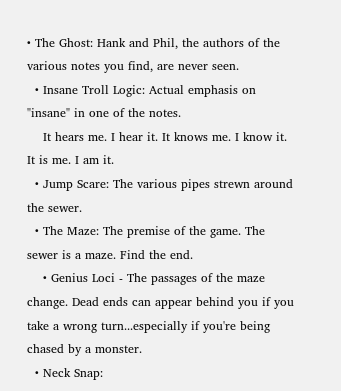• The Ghost: Hank and Phil, the authors of the various notes you find, are never seen.
  • Insane Troll Logic: Actual emphasis on "insane" in one of the notes.
    It hears me. I hear it. It knows me. I know it. It is me. I am it.
  • Jump Scare: The various pipes strewn around the sewer.
  • The Maze: The premise of the game. The sewer is a maze. Find the end.
    • Genius Loci - The passages of the maze change. Dead ends can appear behind you if you take a wrong turn...especially if you're being chased by a monster.
  • Neck Snap: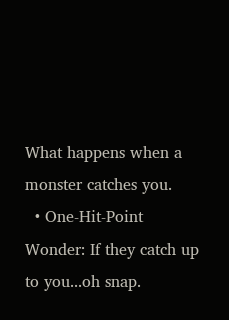What happens when a monster catches you.
  • One-Hit-Point Wonder: If they catch up to you...oh snap.